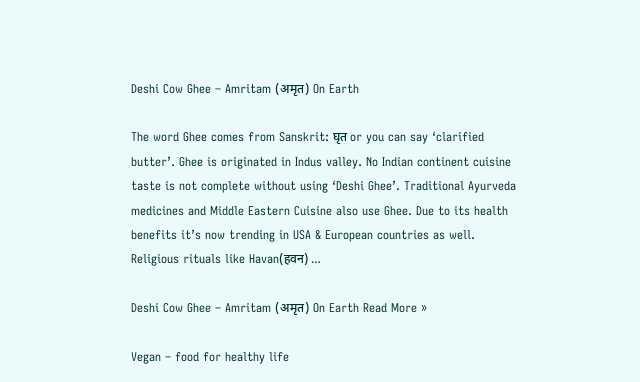Deshi Cow Ghee – Amritam (अमृत) On Earth

The word Ghee comes from Sanskrit: घृत or you can say ‘clarified butter’. Ghee is originated in Indus valley. No Indian continent cuisine taste is not complete without using ‘Deshi Ghee’. Traditional Ayurveda medicines and Middle Eastern Cuisine also use Ghee. Due to its health benefits it’s now trending in USA & European countries as well. Religious rituals like Havan(हवन) …

Deshi Cow Ghee – Amritam (अमृत) On Earth Read More »

Vegan – food for healthy life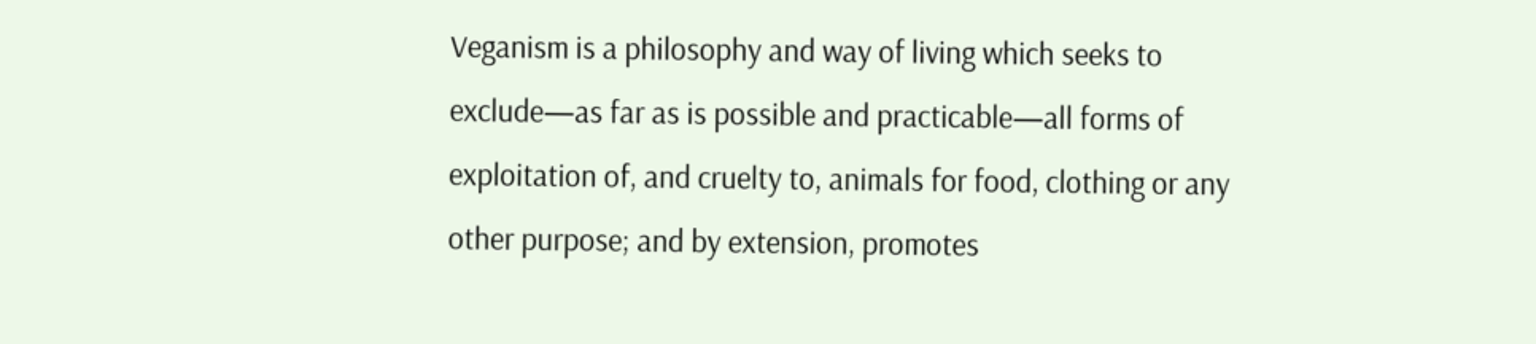Veganism is a philosophy and way of living which seeks to exclude—as far as is possible and practicable—all forms of exploitation of, and cruelty to, animals for food, clothing or any other purpose; and by extension, promotes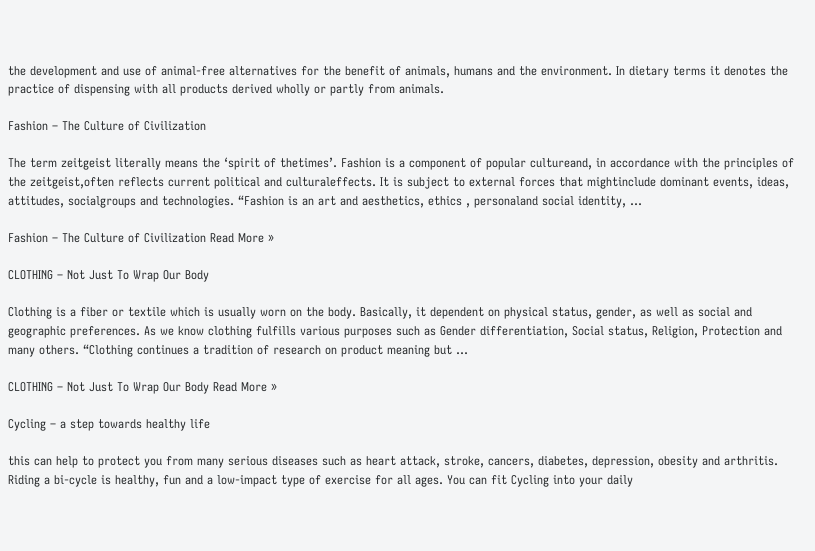the development and use of animal-free alternatives for the benefit of animals, humans and the environment. In dietary terms it denotes the practice of dispensing with all products derived wholly or partly from animals.

Fashion – The Culture of Civilization

The term zeitgeist literally means the ‘spirit of thetimes’. Fashion is a component of popular cultureand, in accordance with the principles of the zeitgeist,often reflects current political and culturaleffects. It is subject to external forces that mightinclude dominant events, ideas, attitudes, socialgroups and technologies. “Fashion is an art and aesthetics, ethics , personaland social identity, …

Fashion – The Culture of Civilization Read More »

CLOTHING – Not Just To Wrap Our Body

Clothing is a fiber or textile which is usually worn on the body. Basically, it dependent on physical status, gender, as well as social and geographic preferences. As we know clothing fulfills various purposes such as Gender differentiation, Social status, Religion, Protection and many others. “Clothing continues a tradition of research on product meaning but …

CLOTHING – Not Just To Wrap Our Body Read More »

Cycling – a step towards healthy life

this can help to protect you from many serious diseases such as heart attack, stroke, cancers, diabetes, depression, obesity and arthritis. Riding a bi-cycle is healthy, fun and a low-impact type of exercise for all ages. You can fit Cycling into your daily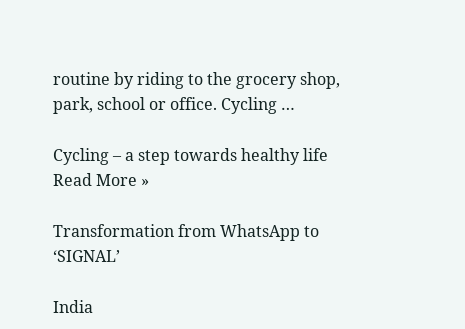routine by riding to the grocery shop, park, school or office. Cycling …

Cycling – a step towards healthy life Read More »

Transformation from WhatsApp to ‘SIGNAL’

India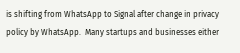is shifting from WhatsApp to Signal after change in privacy policy by WhatsApp.  Many startups and businesses either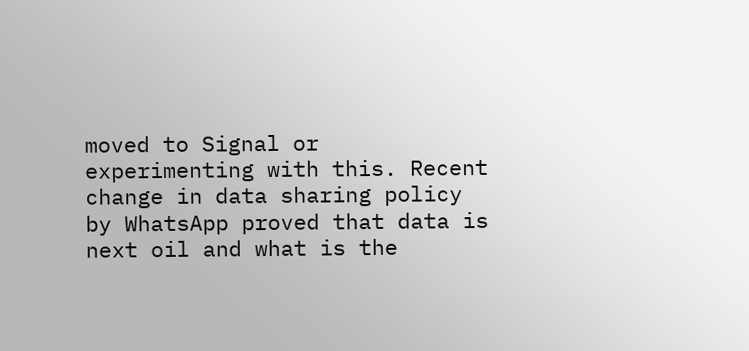moved to Signal or experimenting with this. Recent change in data sharing policy by WhatsApp proved that data is next oil and what is the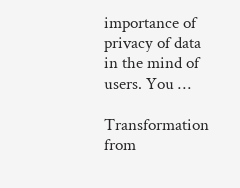importance of privacy of data in the mind of users. You …

Transformation from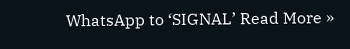WhatsApp to ‘SIGNAL’ Read More »